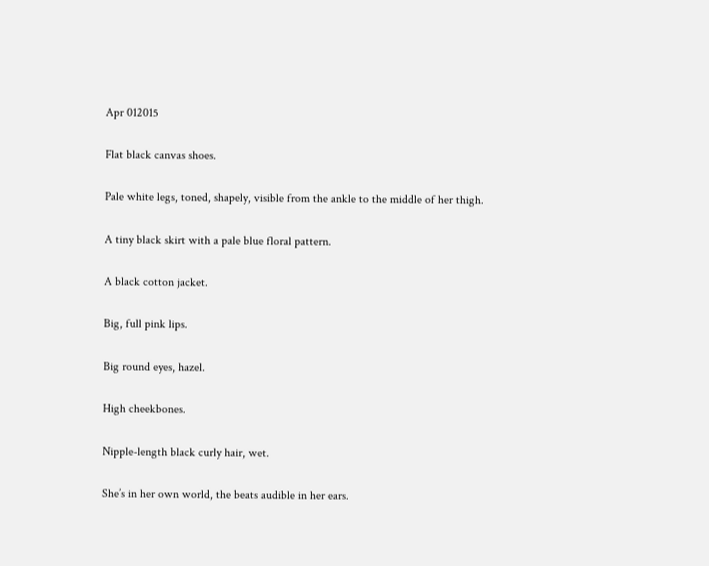Apr 012015

Flat black canvas shoes.

Pale white legs, toned, shapely, visible from the ankle to the middle of her thigh.

A tiny black skirt with a pale blue floral pattern.

A black cotton jacket.

Big, full pink lips.

Big round eyes, hazel.

High cheekbones.

Nipple-length black curly hair, wet.

She’s in her own world, the beats audible in her ears.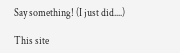Say something! (I just did....)

This site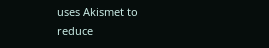uses Akismet to reduce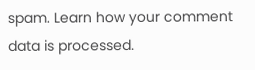spam. Learn how your comment data is processed.